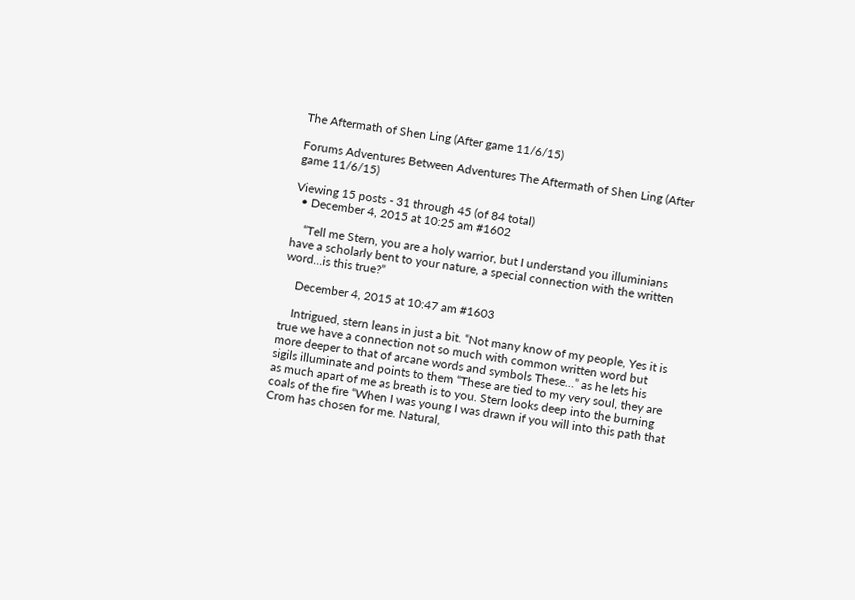The Aftermath of Shen Ling (After game 11/6/15)

Forums Adventures Between Adventures The Aftermath of Shen Ling (After game 11/6/15)

Viewing 15 posts - 31 through 45 (of 84 total)
  • December 4, 2015 at 10:25 am #1602

    “Tell me Stern, you are a holy warrior, but I understand you illuminians have a scholarly bent to your nature, a special connection with the written word…is this true?”

    December 4, 2015 at 10:47 am #1603

    Intrigued, stern leans in just a bit. “Not many know of my people, Yes it is true we have a connection not so much with common written word but more deeper to that of arcane words and symbols These…” as he lets his sigils illuminate and points to them “These are tied to my very soul, they are as much apart of me as breath is to you. Stern looks deep into the burning coals of the fire “When I was young I was drawn if you will into this path that Crom has chosen for me. Natural,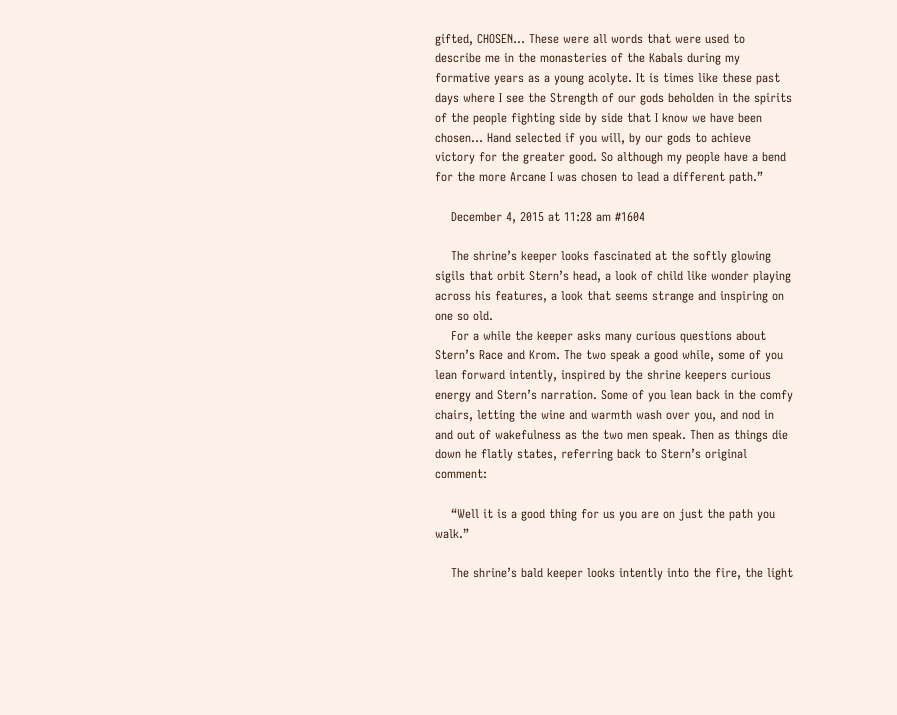gifted, CHOSEN… These were all words that were used to describe me in the monasteries of the Kabals during my formative years as a young acolyte. It is times like these past days where I see the Strength of our gods beholden in the spirits of the people fighting side by side that I know we have been chosen… Hand selected if you will, by our gods to achieve victory for the greater good. So although my people have a bend for the more Arcane I was chosen to lead a different path.”

    December 4, 2015 at 11:28 am #1604

    The shrine’s keeper looks fascinated at the softly glowing sigils that orbit Stern’s head, a look of child like wonder playing across his features, a look that seems strange and inspiring on one so old.
    For a while the keeper asks many curious questions about Stern’s Race and Krom. The two speak a good while, some of you lean forward intently, inspired by the shrine keepers curious energy and Stern’s narration. Some of you lean back in the comfy chairs, letting the wine and warmth wash over you, and nod in and out of wakefulness as the two men speak. Then as things die down he flatly states, referring back to Stern’s original comment:

    “Well it is a good thing for us you are on just the path you walk.”

    The shrine’s bald keeper looks intently into the fire, the light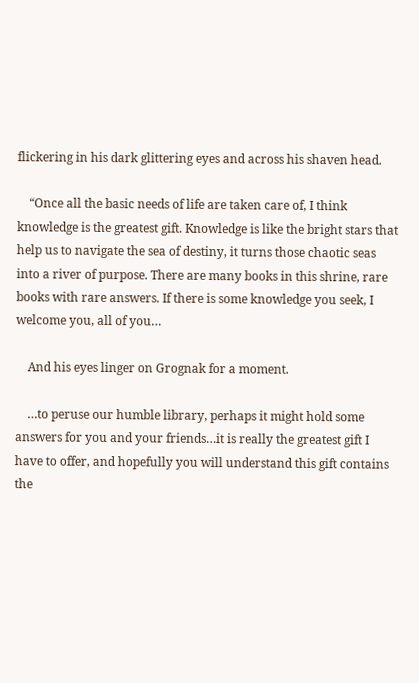flickering in his dark glittering eyes and across his shaven head.

    “Once all the basic needs of life are taken care of, I think knowledge is the greatest gift. Knowledge is like the bright stars that help us to navigate the sea of destiny, it turns those chaotic seas into a river of purpose. There are many books in this shrine, rare books with rare answers. If there is some knowledge you seek, I welcome you, all of you…

    And his eyes linger on Grognak for a moment.

    …to peruse our humble library, perhaps it might hold some answers for you and your friends…it is really the greatest gift I have to offer, and hopefully you will understand this gift contains the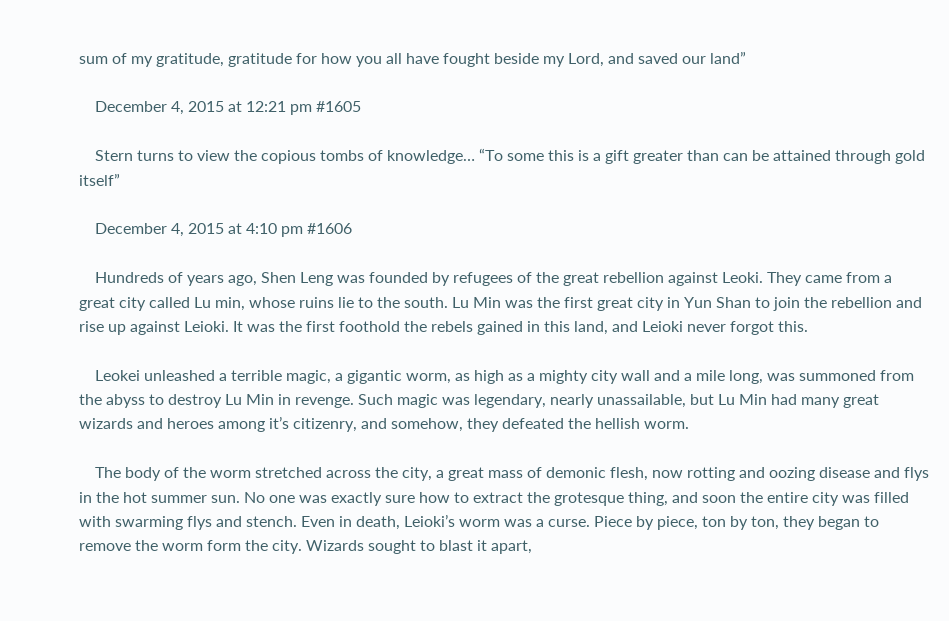sum of my gratitude, gratitude for how you all have fought beside my Lord, and saved our land”

    December 4, 2015 at 12:21 pm #1605

    Stern turns to view the copious tombs of knowledge… “To some this is a gift greater than can be attained through gold itself”

    December 4, 2015 at 4:10 pm #1606

    Hundreds of years ago, Shen Leng was founded by refugees of the great rebellion against Leoki. They came from a great city called Lu min, whose ruins lie to the south. Lu Min was the first great city in Yun Shan to join the rebellion and rise up against Leioki. It was the first foothold the rebels gained in this land, and Leioki never forgot this.

    Leokei unleashed a terrible magic, a gigantic worm, as high as a mighty city wall and a mile long, was summoned from the abyss to destroy Lu Min in revenge. Such magic was legendary, nearly unassailable, but Lu Min had many great wizards and heroes among it’s citizenry, and somehow, they defeated the hellish worm.

    The body of the worm stretched across the city, a great mass of demonic flesh, now rotting and oozing disease and flys in the hot summer sun. No one was exactly sure how to extract the grotesque thing, and soon the entire city was filled with swarming flys and stench. Even in death, Leioki’s worm was a curse. Piece by piece, ton by ton, they began to remove the worm form the city. Wizards sought to blast it apart,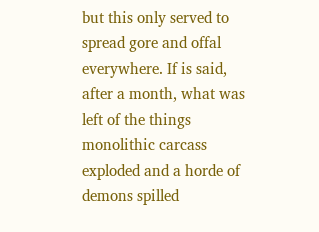but this only served to spread gore and offal everywhere. If is said, after a month, what was left of the things monolithic carcass exploded and a horde of demons spilled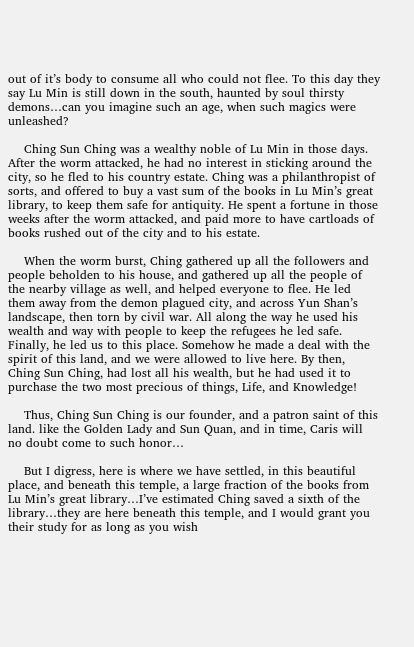out of it’s body to consume all who could not flee. To this day they say Lu Min is still down in the south, haunted by soul thirsty demons…can you imagine such an age, when such magics were unleashed?

    Ching Sun Ching was a wealthy noble of Lu Min in those days. After the worm attacked, he had no interest in sticking around the city, so he fled to his country estate. Ching was a philanthropist of sorts, and offered to buy a vast sum of the books in Lu Min’s great library, to keep them safe for antiquity. He spent a fortune in those weeks after the worm attacked, and paid more to have cartloads of books rushed out of the city and to his estate.

    When the worm burst, Ching gathered up all the followers and people beholden to his house, and gathered up all the people of the nearby village as well, and helped everyone to flee. He led them away from the demon plagued city, and across Yun Shan’s landscape, then torn by civil war. All along the way he used his wealth and way with people to keep the refugees he led safe. Finally, he led us to this place. Somehow he made a deal with the spirit of this land, and we were allowed to live here. By then, Ching Sun Ching, had lost all his wealth, but he had used it to purchase the two most precious of things, Life, and Knowledge!

    Thus, Ching Sun Ching is our founder, and a patron saint of this land. like the Golden Lady and Sun Quan, and in time, Caris will no doubt come to such honor…

    But I digress, here is where we have settled, in this beautiful place, and beneath this temple, a large fraction of the books from Lu Min’s great library…I’ve estimated Ching saved a sixth of the library…they are here beneath this temple, and I would grant you their study for as long as you wish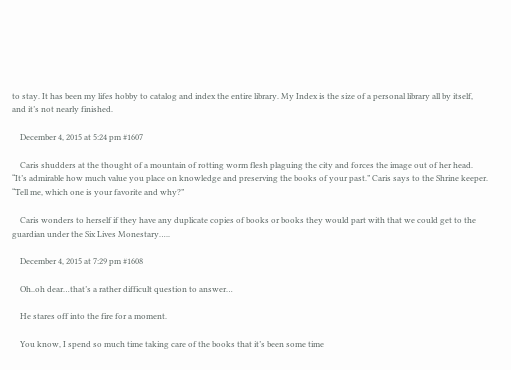to stay. It has been my lifes hobby to catalog and index the entire library. My Index is the size of a personal library all by itself, and it’s not nearly finished.

    December 4, 2015 at 5:24 pm #1607

    Caris shudders at the thought of a mountain of rotting worm flesh plaguing the city and forces the image out of her head. “It’s admirable how much value you place on knowledge and preserving the books of your past.” Caris says to the Shrine keeper. “Tell me, which one is your favorite and why?”

    Caris wonders to herself if they have any duplicate copies of books or books they would part with that we could get to the guardian under the Six Lives Monestary…..

    December 4, 2015 at 7:29 pm #1608

    Oh..oh dear…that’s a rather difficult question to answer…

    He stares off into the fire for a moment.

    You know, I spend so much time taking care of the books that it’s been some time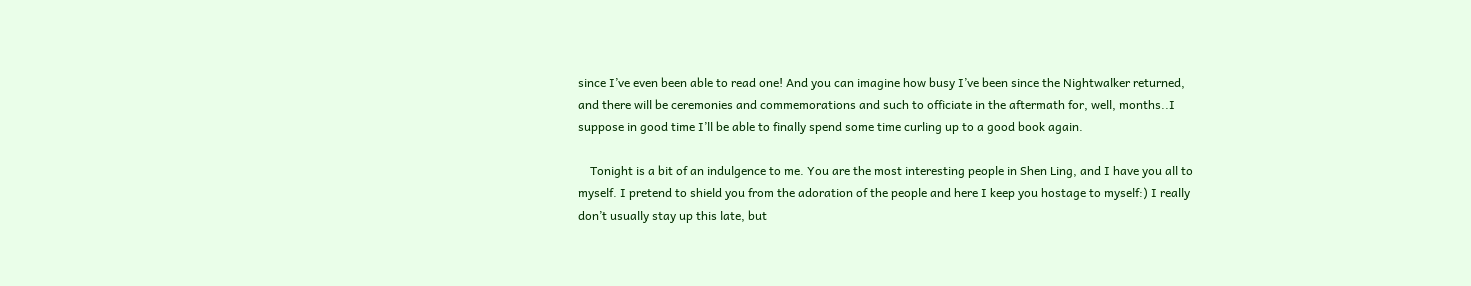since I’ve even been able to read one! And you can imagine how busy I’ve been since the Nightwalker returned, and there will be ceremonies and commemorations and such to officiate in the aftermath for, well, months..I suppose in good time I’ll be able to finally spend some time curling up to a good book again.

    Tonight is a bit of an indulgence to me. You are the most interesting people in Shen Ling, and I have you all to myself. I pretend to shield you from the adoration of the people and here I keep you hostage to myself:) I really don’t usually stay up this late, but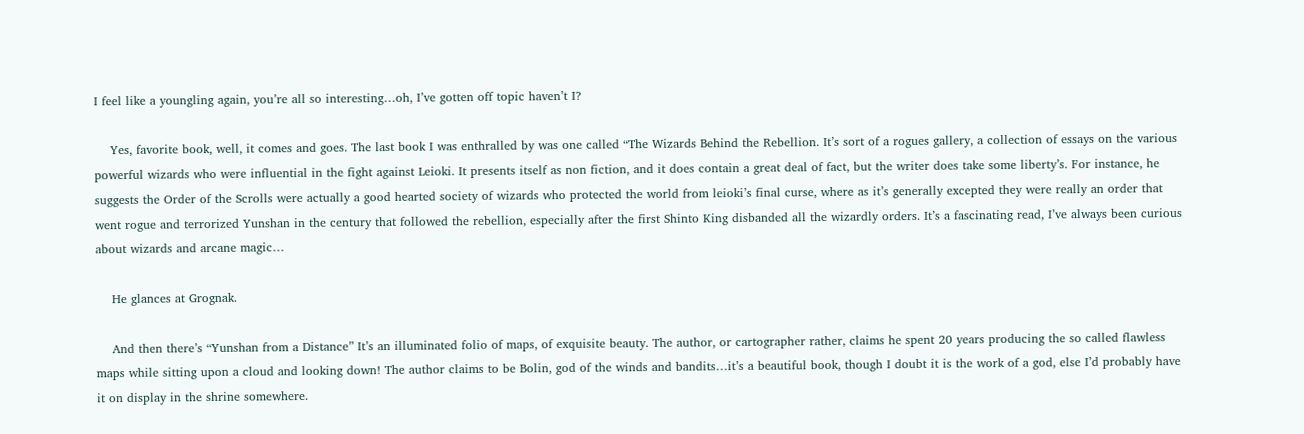I feel like a youngling again, you’re all so interesting…oh, I’ve gotten off topic haven’t I?

    Yes, favorite book, well, it comes and goes. The last book I was enthralled by was one called “The Wizards Behind the Rebellion. It’s sort of a rogues gallery, a collection of essays on the various powerful wizards who were influential in the fight against Leioki. It presents itself as non fiction, and it does contain a great deal of fact, but the writer does take some liberty’s. For instance, he suggests the Order of the Scrolls were actually a good hearted society of wizards who protected the world from leioki’s final curse, where as it’s generally excepted they were really an order that went rogue and terrorized Yunshan in the century that followed the rebellion, especially after the first Shinto King disbanded all the wizardly orders. It’s a fascinating read, I’ve always been curious about wizards and arcane magic…

    He glances at Grognak.

    And then there’s “Yunshan from a Distance” It’s an illuminated folio of maps, of exquisite beauty. The author, or cartographer rather, claims he spent 20 years producing the so called flawless maps while sitting upon a cloud and looking down! The author claims to be Bolin, god of the winds and bandits…it’s a beautiful book, though I doubt it is the work of a god, else I’d probably have it on display in the shrine somewhere.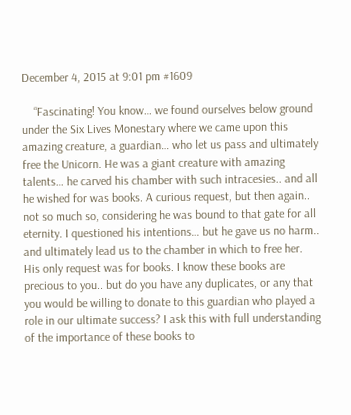December 4, 2015 at 9:01 pm #1609

    “Fascinating! You know… we found ourselves below ground under the Six Lives Monestary where we came upon this amazing creature, a guardian… who let us pass and ultimately free the Unicorn. He was a giant creature with amazing talents… he carved his chamber with such intracesies.. and all he wished for was books. A curious request, but then again.. not so much so, considering he was bound to that gate for all eternity. I questioned his intentions… but he gave us no harm.. and ultimately lead us to the chamber in which to free her. His only request was for books. I know these books are precious to you.. but do you have any duplicates, or any that you would be willing to donate to this guardian who played a role in our ultimate success? I ask this with full understanding of the importance of these books to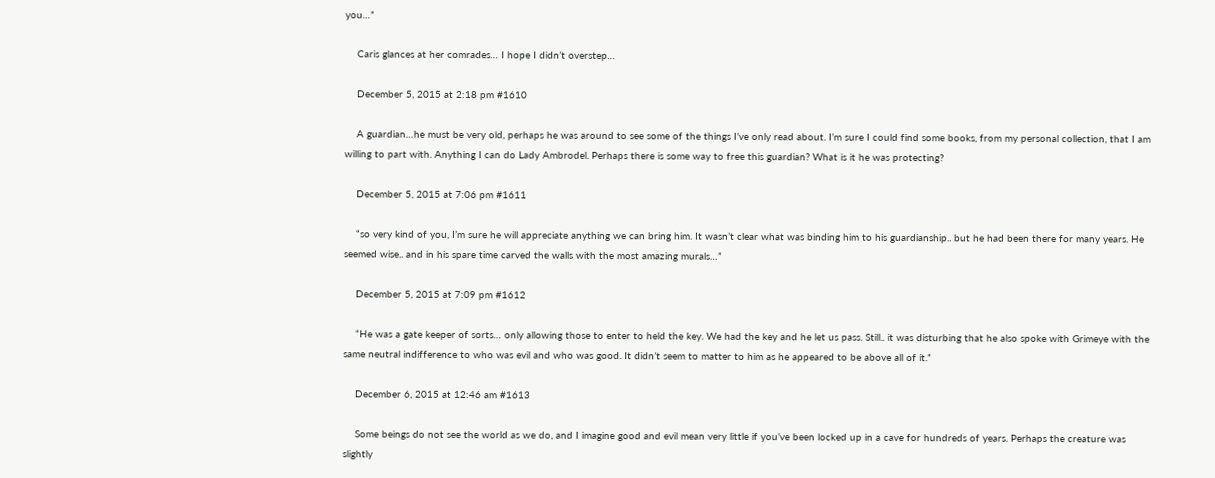you…”

    Caris glances at her comrades… I hope I didn’t overstep…

    December 5, 2015 at 2:18 pm #1610

    A guardian…he must be very old, perhaps he was around to see some of the things I’ve only read about. I’m sure I could find some books, from my personal collection, that I am willing to part with. Anything I can do Lady Ambrodel. Perhaps there is some way to free this guardian? What is it he was protecting?

    December 5, 2015 at 7:06 pm #1611

    “so very kind of you, I’m sure he will appreciate anything we can bring him. It wasn’t clear what was binding him to his guardianship.. but he had been there for many years. He seemed wise.. and in his spare time carved the walls with the most amazing murals…”

    December 5, 2015 at 7:09 pm #1612

    “He was a gate keeper of sorts… only allowing those to enter to held the key. We had the key and he let us pass. Still.. it was disturbing that he also spoke with Grimeye with the same neutral indifference to who was evil and who was good. It didn’t seem to matter to him as he appeared to be above all of it.”

    December 6, 2015 at 12:46 am #1613

    Some beings do not see the world as we do, and I imagine good and evil mean very little if you’ve been locked up in a cave for hundreds of years. Perhaps the creature was slightly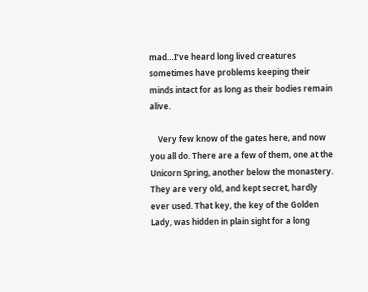mad…I’ve heard long lived creatures sometimes have problems keeping their minds intact for as long as their bodies remain alive.

    Very few know of the gates here, and now you all do. There are a few of them, one at the Unicorn Spring, another below the monastery. They are very old, and kept secret, hardly ever used. That key, the key of the Golden Lady, was hidden in plain sight for a long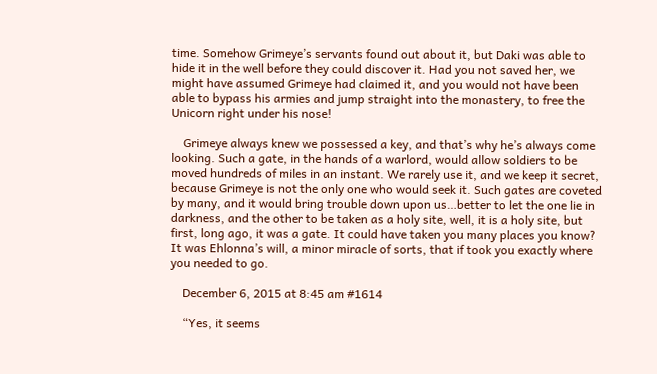time. Somehow Grimeye’s servants found out about it, but Daki was able to hide it in the well before they could discover it. Had you not saved her, we might have assumed Grimeye had claimed it, and you would not have been able to bypass his armies and jump straight into the monastery, to free the Unicorn right under his nose!

    Grimeye always knew we possessed a key, and that’s why he’s always come looking. Such a gate, in the hands of a warlord, would allow soldiers to be moved hundreds of miles in an instant. We rarely use it, and we keep it secret, because Grimeye is not the only one who would seek it. Such gates are coveted by many, and it would bring trouble down upon us…better to let the one lie in darkness, and the other to be taken as a holy site, well, it is a holy site, but first, long ago, it was a gate. It could have taken you many places you know? It was Ehlonna’s will, a minor miracle of sorts, that if took you exactly where you needed to go.

    December 6, 2015 at 8:45 am #1614

    “Yes, it seems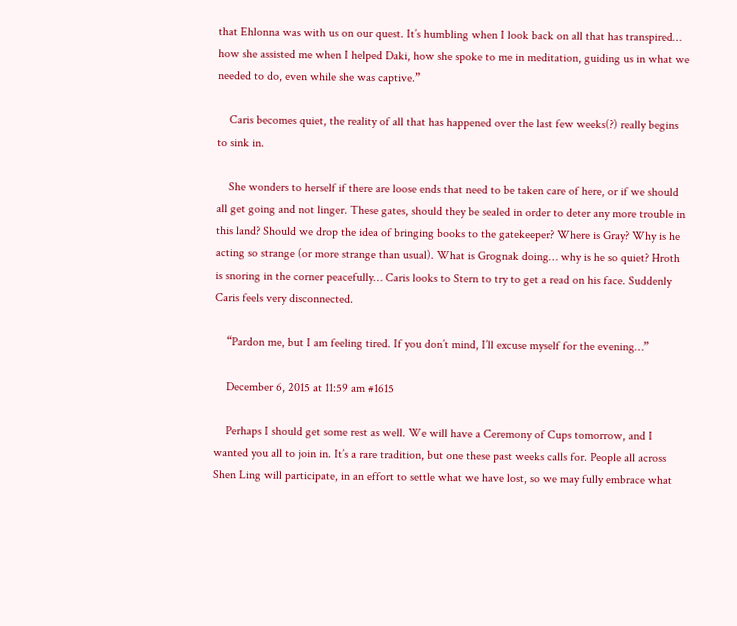that Ehlonna was with us on our quest. It’s humbling when I look back on all that has transpired… how she assisted me when I helped Daki, how she spoke to me in meditation, guiding us in what we needed to do, even while she was captive.”

    Caris becomes quiet, the reality of all that has happened over the last few weeks(?) really begins to sink in.

    She wonders to herself if there are loose ends that need to be taken care of here, or if we should all get going and not linger. These gates, should they be sealed in order to deter any more trouble in this land? Should we drop the idea of bringing books to the gatekeeper? Where is Gray? Why is he acting so strange (or more strange than usual). What is Grognak doing… why is he so quiet? Hroth is snoring in the corner peacefully… Caris looks to Stern to try to get a read on his face. Suddenly Caris feels very disconnected.

    “Pardon me, but I am feeling tired. If you don’t mind, I’ll excuse myself for the evening…”

    December 6, 2015 at 11:59 am #1615

    Perhaps I should get some rest as well. We will have a Ceremony of Cups tomorrow, and I wanted you all to join in. It’s a rare tradition, but one these past weeks calls for. People all across Shen Ling will participate, in an effort to settle what we have lost, so we may fully embrace what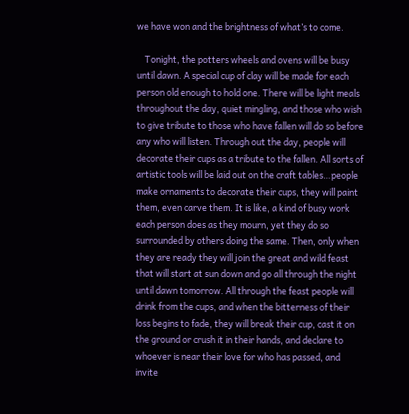we have won and the brightness of what’s to come.

    Tonight, the potters wheels and ovens will be busy until dawn. A special cup of clay will be made for each person old enough to hold one. There will be light meals throughout the day, quiet mingling, and those who wish to give tribute to those who have fallen will do so before any who will listen. Through out the day, people will decorate their cups as a tribute to the fallen. All sorts of artistic tools will be laid out on the craft tables…people make ornaments to decorate their cups, they will paint them, even carve them. It is like, a kind of busy work each person does as they mourn, yet they do so surrounded by others doing the same. Then, only when they are ready they will join the great and wild feast that will start at sun down and go all through the night until dawn tomorrow. All through the feast people will drink from the cups, and when the bitterness of their loss begins to fade, they will break their cup, cast it on the ground or crush it in their hands, and declare to whoever is near their love for who has passed, and invite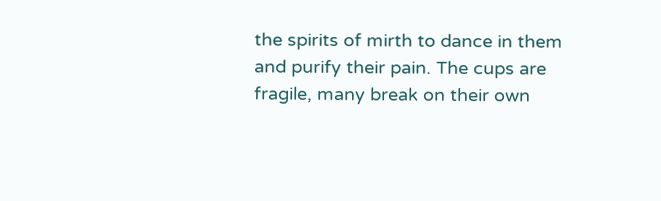the spirits of mirth to dance in them and purify their pain. The cups are fragile, many break on their own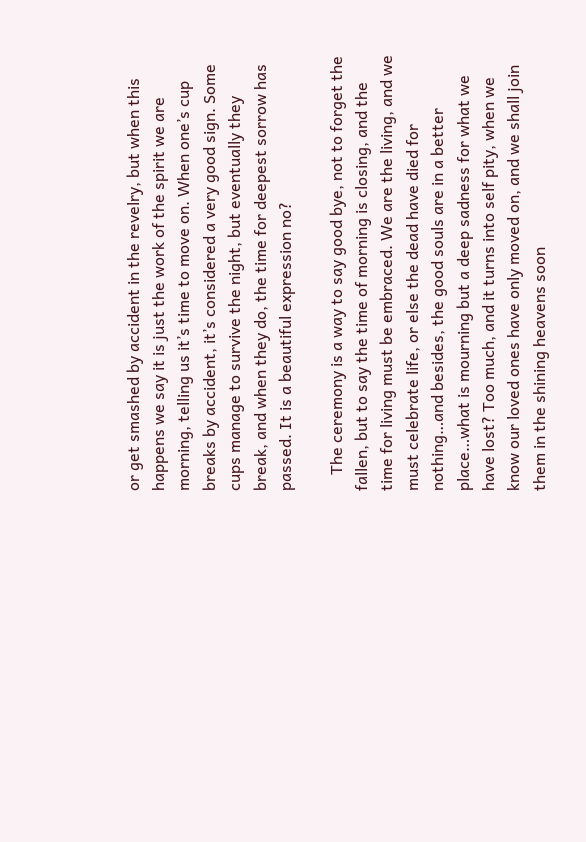or get smashed by accident in the revelry, but when this happens we say it is just the work of the spirit we are morning, telling us it’s time to move on. When one’s cup breaks by accident, it’s considered a very good sign. Some cups manage to survive the night, but eventually they break, and when they do, the time for deepest sorrow has passed. It is a beautiful expression no?

    The ceremony is a way to say good bye, not to forget the fallen, but to say the time of morning is closing, and the time for living must be embraced. We are the living, and we must celebrate life, or else the dead have died for nothing…and besides, the good souls are in a better place…what is mourning but a deep sadness for what we have lost? Too much, and it turns into self pity, when we know our loved ones have only moved on, and we shall join them in the shining heavens soon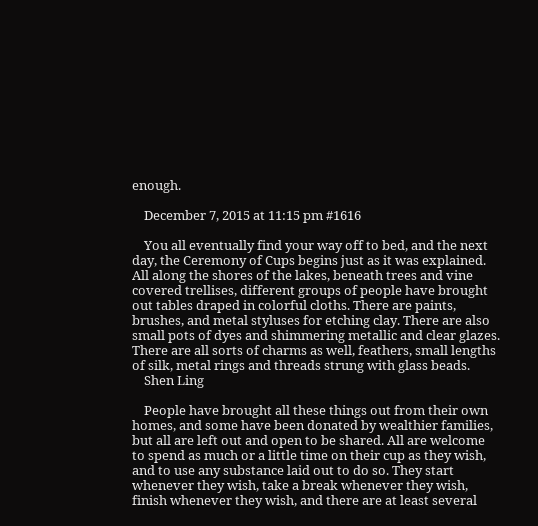enough.

    December 7, 2015 at 11:15 pm #1616

    You all eventually find your way off to bed, and the next day, the Ceremony of Cups begins just as it was explained. All along the shores of the lakes, beneath trees and vine covered trellises, different groups of people have brought out tables draped in colorful cloths. There are paints, brushes, and metal styluses for etching clay. There are also small pots of dyes and shimmering metallic and clear glazes. There are all sorts of charms as well, feathers, small lengths of silk, metal rings and threads strung with glass beads.
    Shen Ling

    People have brought all these things out from their own homes, and some have been donated by wealthier families, but all are left out and open to be shared. All are welcome to spend as much or a little time on their cup as they wish, and to use any substance laid out to do so. They start whenever they wish, take a break whenever they wish, finish whenever they wish, and there are at least several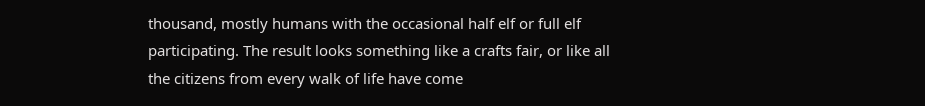thousand, mostly humans with the occasional half elf or full elf participating. The result looks something like a crafts fair, or like all the citizens from every walk of life have come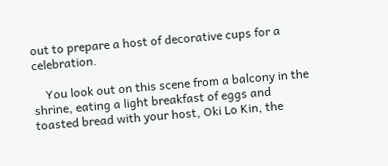out to prepare a host of decorative cups for a celebration.

    You look out on this scene from a balcony in the shrine, eating a light breakfast of eggs and toasted bread with your host, Oki Lo Kin, the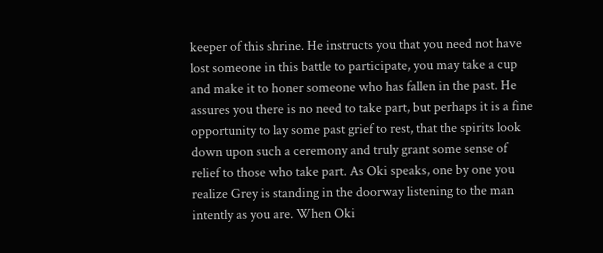keeper of this shrine. He instructs you that you need not have lost someone in this battle to participate, you may take a cup and make it to honer someone who has fallen in the past. He assures you there is no need to take part, but perhaps it is a fine opportunity to lay some past grief to rest, that the spirits look down upon such a ceremony and truly grant some sense of relief to those who take part. As Oki speaks, one by one you realize Grey is standing in the doorway listening to the man intently as you are. When Oki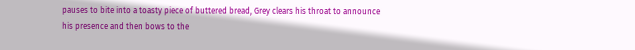pauses to bite into a toasty piece of buttered bread, Grey clears his throat to announce his presence and then bows to the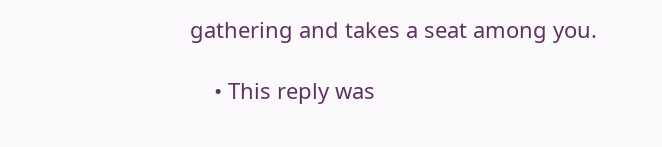gathering and takes a seat among you.

    • This reply was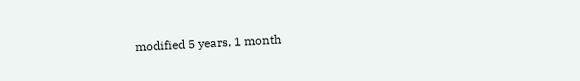modified 5 years, 1 month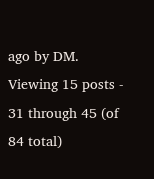ago by DM.
Viewing 15 posts - 31 through 45 (of 84 total)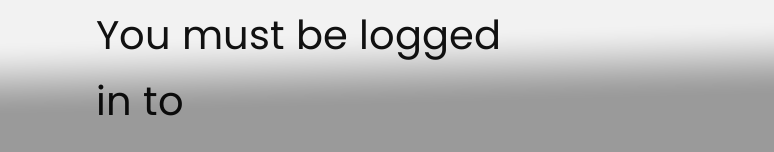You must be logged in to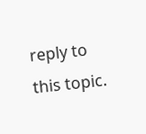reply to this topic.